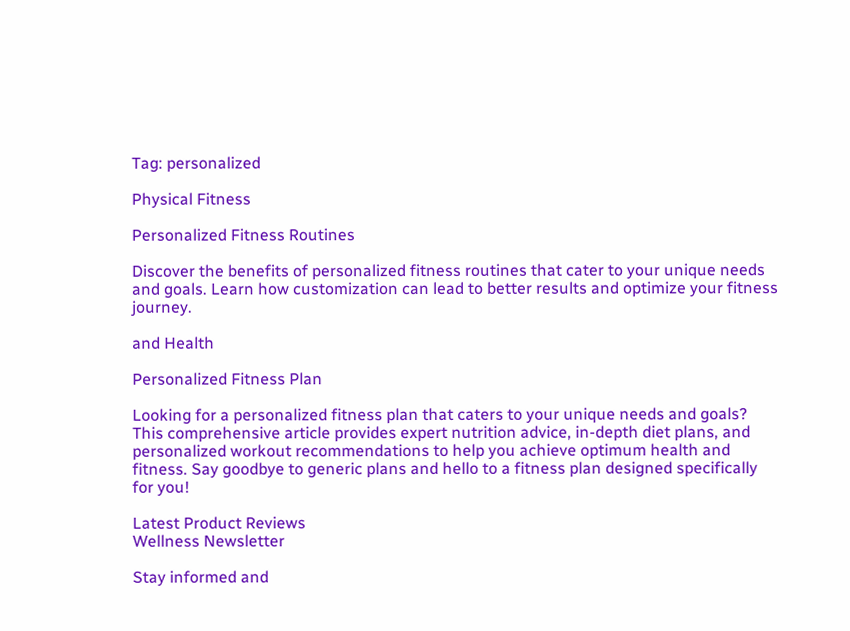Tag: personalized

Physical Fitness

Personalized Fitness Routines

Discover the benefits of personalized fitness routines that cater to your unique needs and goals. Learn how customization can lead to better results and optimize your fitness journey.

and Health

Personalized Fitness Plan

Looking for a personalized fitness plan that caters to your unique needs and goals? This comprehensive article provides expert nutrition advice, in-depth diet plans, and personalized workout recommendations to help you achieve optimum health and fitness. Say goodbye to generic plans and hello to a fitness plan designed specifically for you!

Latest Product Reviews
Wellness Newsletter

Stay informed and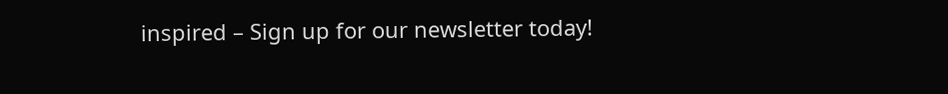inspired – Sign up for our newsletter today!